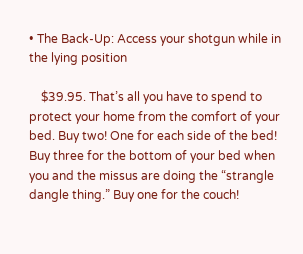• The Back-Up: Access your shotgun while in the lying position

    $39.95. That’s all you have to spend to protect your home from the comfort of your bed. Buy two! One for each side of the bed! Buy three for the bottom of your bed when you and the missus are doing the “strangle dangle thing.” Buy one for the couch!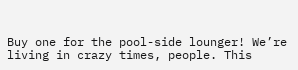Buy one for the pool-side lounger! We’re living in crazy times, people. This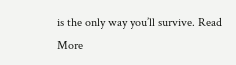is the only way you’ll survive. Read More